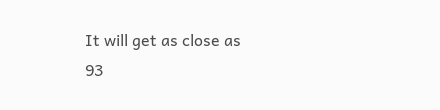It will get as close as 93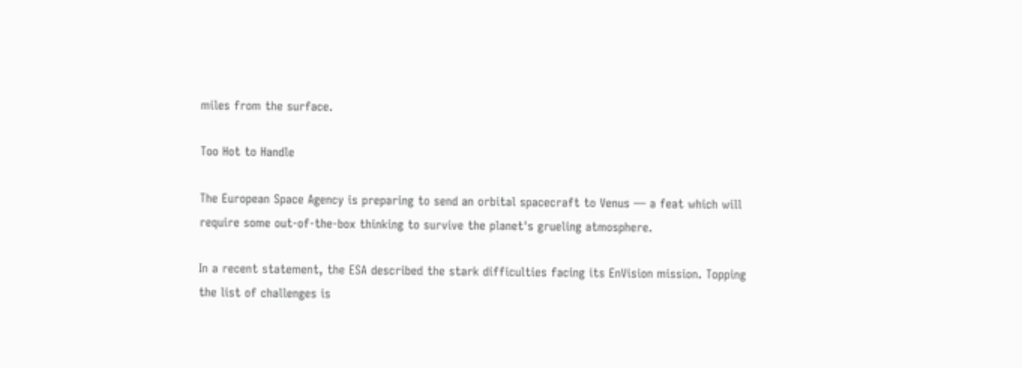miles from the surface.

Too Hot to Handle

The European Space Agency is preparing to send an orbital spacecraft to Venus — a feat which will require some out-of-the-box thinking to survive the planet's grueling atmosphere.

In a recent statement, the ESA described the stark difficulties facing its EnVision mission. Topping the list of challenges is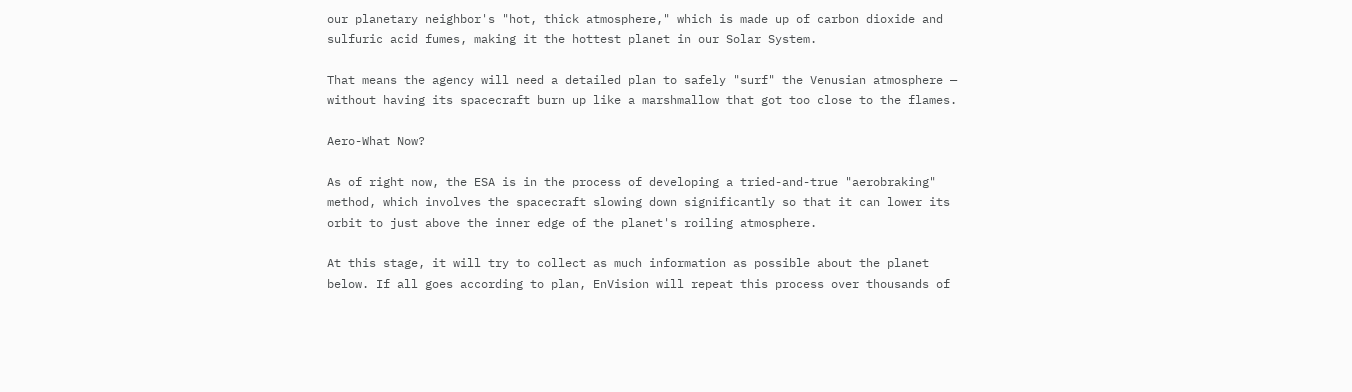our planetary neighbor's "hot, thick atmosphere," which is made up of carbon dioxide and sulfuric acid fumes, making it the hottest planet in our Solar System.

That means the agency will need a detailed plan to safely "surf" the Venusian atmosphere — without having its spacecraft burn up like a marshmallow that got too close to the flames.

Aero-What Now?

As of right now, the ESA is in the process of developing a tried-and-true "aerobraking" method, which involves the spacecraft slowing down significantly so that it can lower its orbit to just above the inner edge of the planet's roiling atmosphere.

At this stage, it will try to collect as much information as possible about the planet below. If all goes according to plan, EnVision will repeat this process over thousands of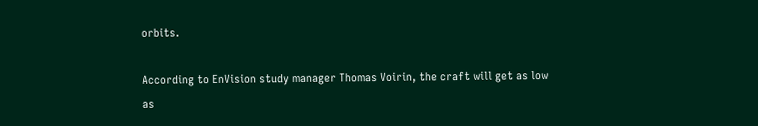orbits.

According to EnVision study manager Thomas Voirin, the craft will get as low as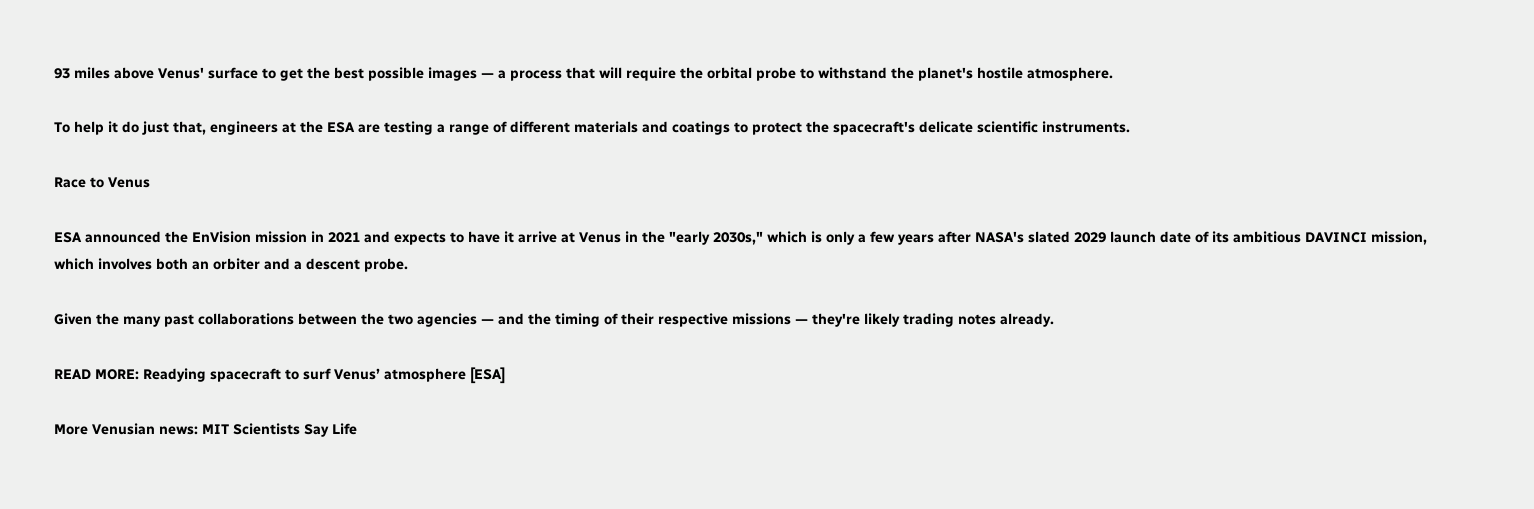93 miles above Venus' surface to get the best possible images — a process that will require the orbital probe to withstand the planet's hostile atmosphere.

To help it do just that, engineers at the ESA are testing a range of different materials and coatings to protect the spacecraft's delicate scientific instruments.

Race to Venus

ESA announced the EnVision mission in 2021 and expects to have it arrive at Venus in the "early 2030s," which is only a few years after NASA's slated 2029 launch date of its ambitious DAVINCI mission, which involves both an orbiter and a descent probe.

Given the many past collaborations between the two agencies — and the timing of their respective missions — they're likely trading notes already.

READ MORE: Readying spacecraft to surf Venus’ atmosphere [ESA]

More Venusian news: MIT Scientists Say Life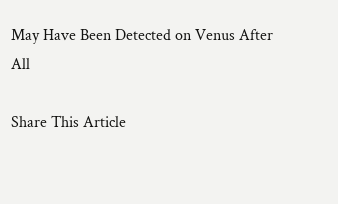May Have Been Detected on Venus After All

Share This Article